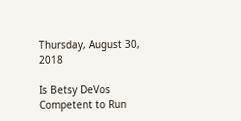Thursday, August 30, 2018

Is Betsy DeVos Competent to Run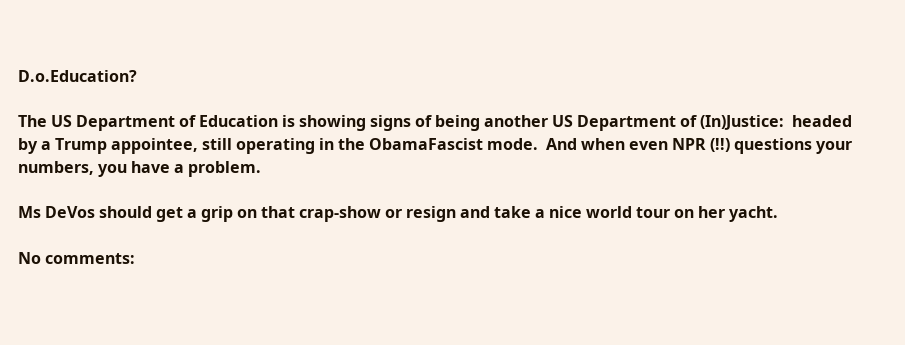D.o.Education?

The US Department of Education is showing signs of being another US Department of (In)Justice:  headed by a Trump appointee, still operating in the ObamaFascist mode.  And when even NPR (!!) questions your numbers, you have a problem.

Ms DeVos should get a grip on that crap-show or resign and take a nice world tour on her yacht.

No comments: